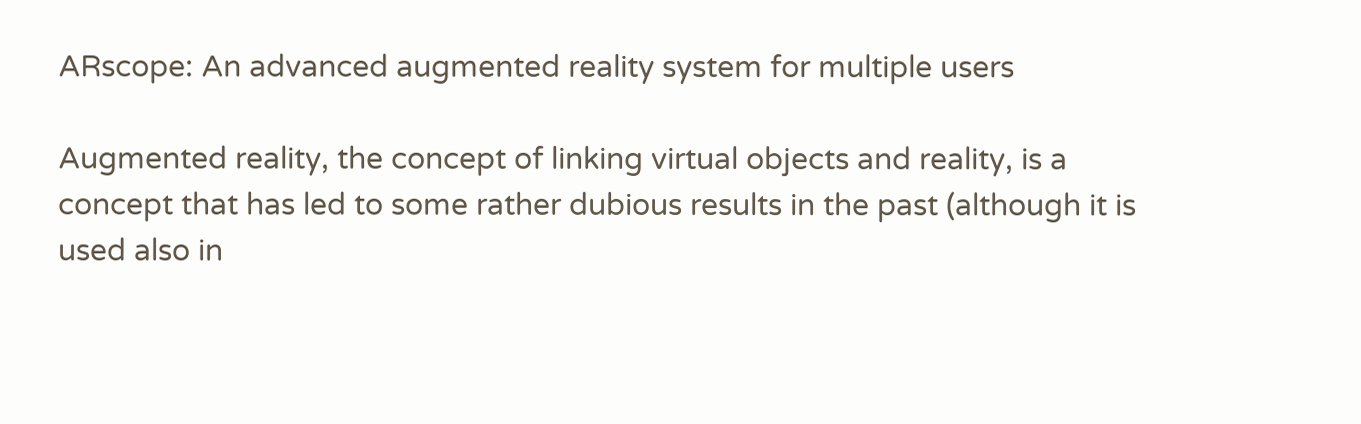ARscope: An advanced augmented reality system for multiple users

Augmented reality, the concept of linking virtual objects and reality, is a concept that has led to some rather dubious results in the past (although it is used also in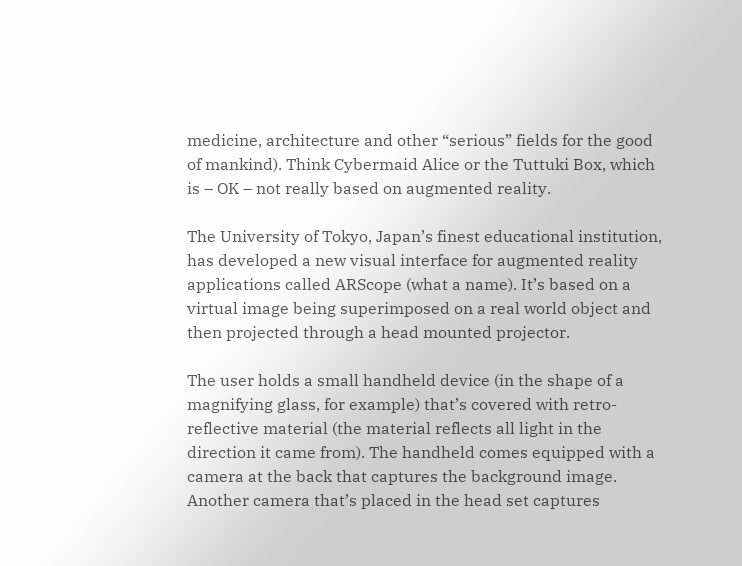medicine, architecture and other “serious” fields for the good of mankind). Think Cybermaid Alice or the Tuttuki Box, which is – OK – not really based on augmented reality.

The University of Tokyo, Japan’s finest educational institution, has developed a new visual interface for augmented reality applications called ARScope (what a name). It’s based on a virtual image being superimposed on a real world object and then projected through a head mounted projector.

The user holds a small handheld device (in the shape of a magnifying glass, for example) that’s covered with retro-reflective material (the material reflects all light in the direction it came from). The handheld comes equipped with a camera at the back that captures the background image. Another camera that’s placed in the head set captures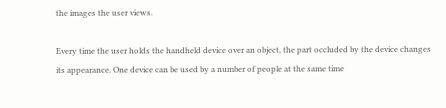the images the user views.

Every time the user holds the handheld device over an object, the part occluded by the device changes its appearance. One device can be used by a number of people at the same time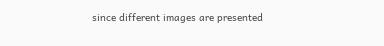since different images are presented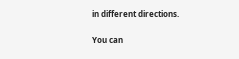in different directions.

You can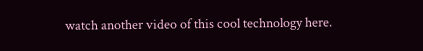watch another video of this cool technology here.